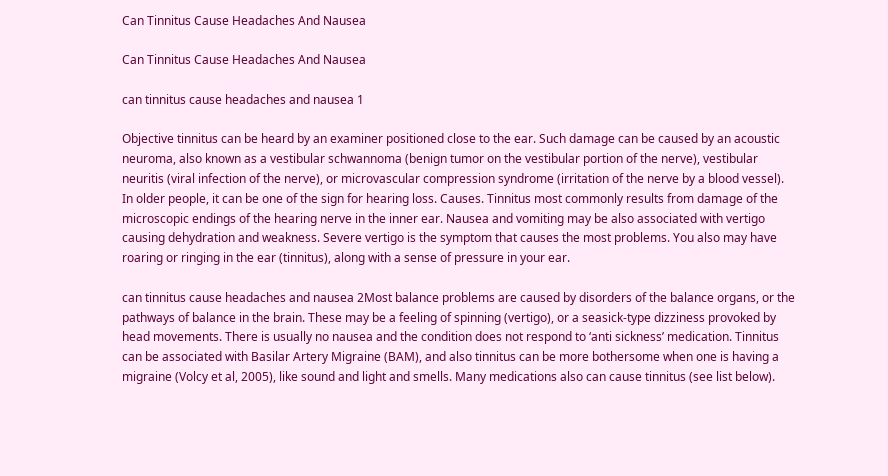Can Tinnitus Cause Headaches And Nausea

Can Tinnitus Cause Headaches And Nausea

can tinnitus cause headaches and nausea 1

Objective tinnitus can be heard by an examiner positioned close to the ear. Such damage can be caused by an acoustic neuroma, also known as a vestibular schwannoma (benign tumor on the vestibular portion of the nerve), vestibular neuritis (viral infection of the nerve), or microvascular compression syndrome (irritation of the nerve by a blood vessel). In older people, it can be one of the sign for hearing loss. Causes. Tinnitus most commonly results from damage of the microscopic endings of the hearing nerve in the inner ear. Nausea and vomiting may be also associated with vertigo causing dehydration and weakness. Severe vertigo is the symptom that causes the most problems. You also may have roaring or ringing in the ear (tinnitus), along with a sense of pressure in your ear.

can tinnitus cause headaches and nausea 2Most balance problems are caused by disorders of the balance organs, or the pathways of balance in the brain. These may be a feeling of spinning (vertigo), or a seasick-type dizziness provoked by head movements. There is usually no nausea and the condition does not respond to ‘anti sickness’ medication. Tinnitus can be associated with Basilar Artery Migraine (BAM), and also tinnitus can be more bothersome when one is having a migraine (Volcy et al, 2005), like sound and light and smells. Many medications also can cause tinnitus (see list below).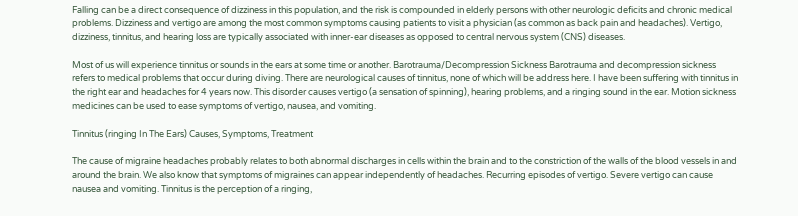Falling can be a direct consequence of dizziness in this population, and the risk is compounded in elderly persons with other neurologic deficits and chronic medical problems. Dizziness and vertigo are among the most common symptoms causing patients to visit a physician (as common as back pain and headaches). Vertigo, dizziness, tinnitus, and hearing loss are typically associated with inner-ear diseases as opposed to central nervous system (CNS) diseases.

Most of us will experience tinnitus or sounds in the ears at some time or another. Barotrauma/Decompression Sickness Barotrauma and decompression sickness refers to medical problems that occur during diving. There are neurological causes of tinnitus, none of which will be address here. I have been suffering with tinnitus in the right ear and headaches for 4 years now. This disorder causes vertigo (a sensation of spinning), hearing problems, and a ringing sound in the ear. Motion sickness medicines can be used to ease symptoms of vertigo, nausea, and vomiting.

Tinnitus (ringing In The Ears) Causes, Symptoms, Treatment

The cause of migraine headaches probably relates to both abnormal discharges in cells within the brain and to the constriction of the walls of the blood vessels in and around the brain. We also know that symptoms of migraines can appear independently of headaches. Recurring episodes of vertigo. Severe vertigo can cause nausea and vomiting. Tinnitus is the perception of a ringing,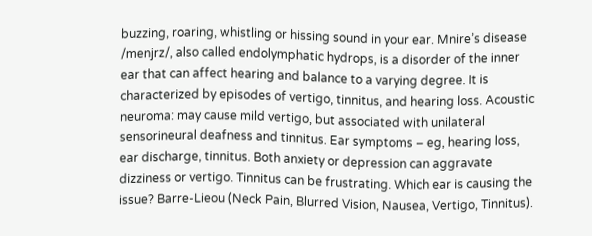buzzing, roaring, whistling or hissing sound in your ear. Mnire’s disease /menjrz/, also called endolymphatic hydrops, is a disorder of the inner ear that can affect hearing and balance to a varying degree. It is characterized by episodes of vertigo, tinnitus, and hearing loss. Acoustic neuroma: may cause mild vertigo, but associated with unilateral sensorineural deafness and tinnitus. Ear symptoms – eg, hearing loss, ear discharge, tinnitus. Both anxiety or depression can aggravate dizziness or vertigo. Tinnitus can be frustrating. Which ear is causing the issue? Barre-Lieou (Neck Pain, Blurred Vision, Nausea, Vertigo, Tinnitus).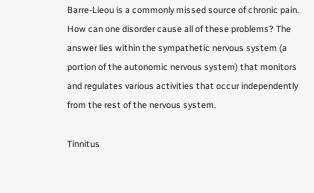Barre-Lieou is a commonly missed source of chronic pain. How can one disorder cause all of these problems? The answer lies within the sympathetic nervous system (a portion of the autonomic nervous system) that monitors and regulates various activities that occur independently from the rest of the nervous system.

Tinnitus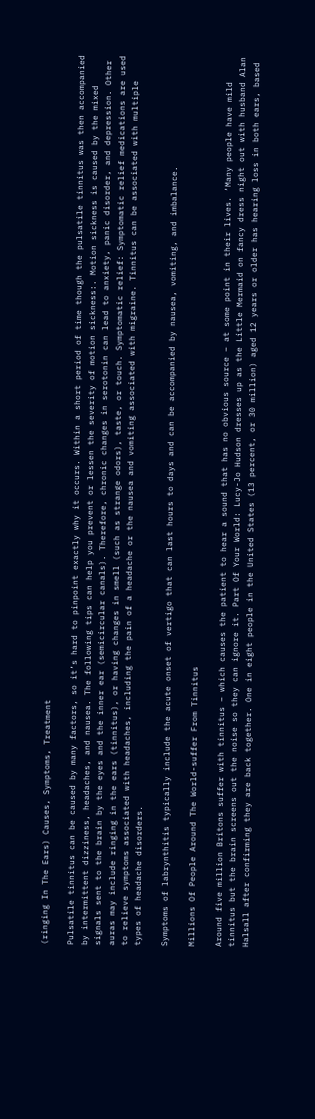(ringing In The Ears) Causes, Symptoms, Treatment

Pulsatile tinnitus can be caused by many factors, so it’s hard to pinpoint exactly why it occurs. Within a short period of time though the pulsatile tinnitus was then accompanied by intermittent dizziness, headaches, and nausea. The following tips can help you prevent or lessen the severity of motion sickness:. Motion sickness is caused by the mixed signals sent to the brain by the eyes and the inner ear (semicircular canals). Therefore, chronic changes in serotonin can lead to anxiety, panic disorder, and depression. Other auras may include ringing in the ears (tinnitus), or having changes in smell (such as strange odors), taste, or touch. Symptomatic relief: Symptomatic relief medications are used to relieve symptoms associated with headaches, including the pain of a headache or the nausea and vomiting associated with migraine. Tinnitus can be associated with multiple types of headache disorders.

Symptoms of labrynthitis typically include the acute onset of vertigo that can last hours to days and can be accompanied by nausea, vomiting, and imbalance.

Millions Of People Around The World-suffer From Tinnitus

Around five million Britons suffer with tinnitus – which causes the patient to hear a sound that has no obvious source – at some point in their lives. ‘Many people have mild tinnitus but the brain screens out the noise so they can ignore it. Part Of Your World: Lucy-Jo Hudson dresses up as the Little Mermaid on fancy dress night out with husband Alan Halsall after confirming they are back together. One in eight people in the United States (13 percent, or 30 million) aged 12 years or older has hearing loss in both ears, based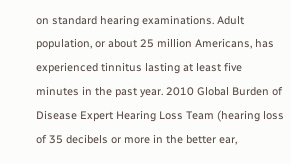on standard hearing examinations. Adult population, or about 25 million Americans, has experienced tinnitus lasting at least five minutes in the past year. 2010 Global Burden of Disease Expert Hearing Loss Team (hearing loss of 35 decibels or more in the better ear,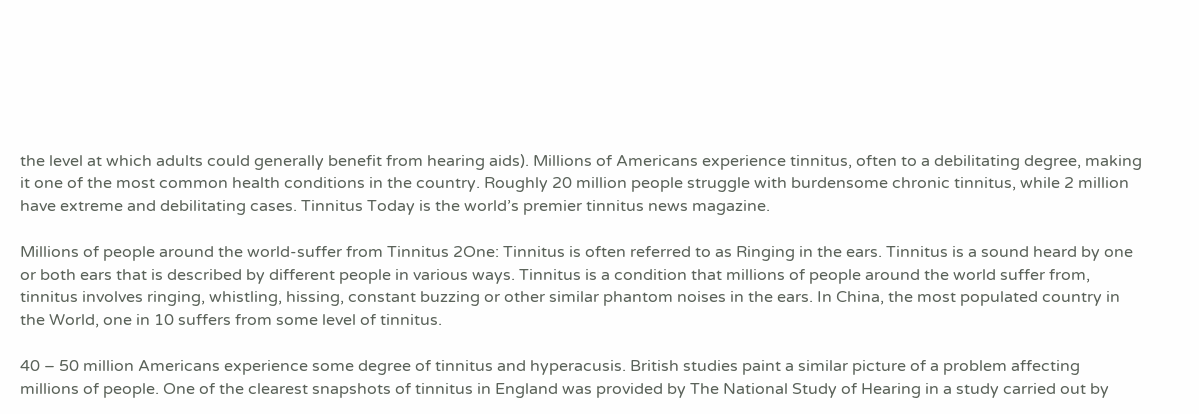the level at which adults could generally benefit from hearing aids). Millions of Americans experience tinnitus, often to a debilitating degree, making it one of the most common health conditions in the country. Roughly 20 million people struggle with burdensome chronic tinnitus, while 2 million have extreme and debilitating cases. Tinnitus Today is the world’s premier tinnitus news magazine.

Millions of people around the world-suffer from Tinnitus 2One: Tinnitus is often referred to as Ringing in the ears. Tinnitus is a sound heard by one or both ears that is described by different people in various ways. Tinnitus is a condition that millions of people around the world suffer from, tinnitus involves ringing, whistling, hissing, constant buzzing or other similar phantom noises in the ears. In China, the most populated country in the World, one in 10 suffers from some level of tinnitus.

40 – 50 million Americans experience some degree of tinnitus and hyperacusis. British studies paint a similar picture of a problem affecting millions of people. One of the clearest snapshots of tinnitus in England was provided by The National Study of Hearing in a study carried out by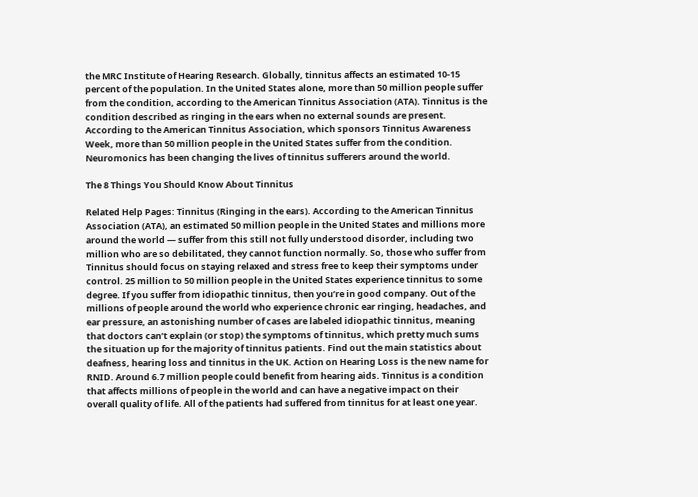the MRC Institute of Hearing Research. Globally, tinnitus affects an estimated 10-15 percent of the population. In the United States alone, more than 50 million people suffer from the condition, according to the American Tinnitus Association (ATA). Tinnitus is the condition described as ringing in the ears when no external sounds are present. According to the American Tinnitus Association, which sponsors Tinnitus Awareness Week, more than 50 million people in the United States suffer from the condition. Neuromonics has been changing the lives of tinnitus sufferers around the world.

The 8 Things You Should Know About Tinnitus

Related Help Pages: Tinnitus (Ringing in the ears). According to the American Tinnitus Association (ATA), an estimated 50 million people in the United States and millions more around the world — suffer from this still not fully understood disorder, including two million who are so debilitated, they cannot function normally. So, those who suffer from Tinnitus should focus on staying relaxed and stress free to keep their symptoms under control. 25 million to 50 million people in the United States experience tinnitus to some degree. If you suffer from idiopathic tinnitus, then you’re in good company. Out of the millions of people around the world who experience chronic ear ringing, headaches, and ear pressure, an astonishing number of cases are labeled idiopathic tinnitus, meaning that doctors can’t explain (or stop) the symptoms of tinnitus, which pretty much sums the situation up for the majority of tinnitus patients. Find out the main statistics about deafness, hearing loss and tinnitus in the UK. Action on Hearing Loss is the new name for RNID. Around 6.7 million people could benefit from hearing aids. Tinnitus is a condition that affects millions of people in the world and can have a negative impact on their overall quality of life. All of the patients had suffered from tinnitus for at least one year.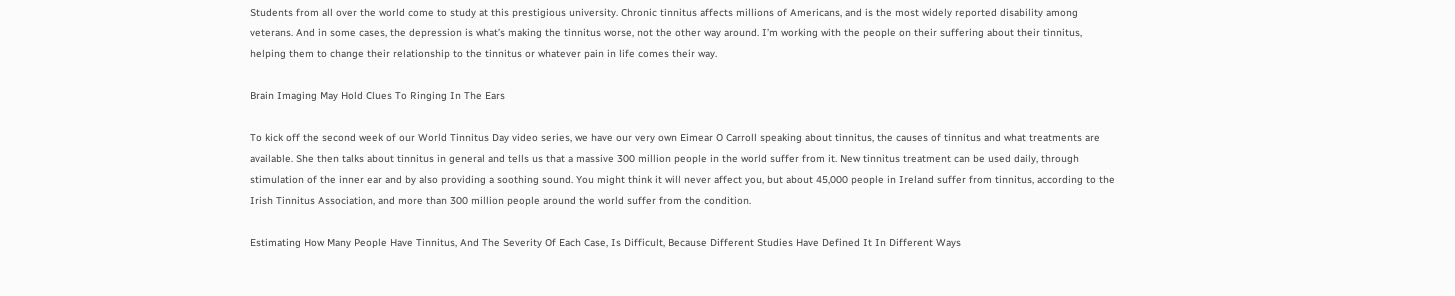Students from all over the world come to study at this prestigious university. Chronic tinnitus affects millions of Americans, and is the most widely reported disability among veterans. And in some cases, the depression is what’s making the tinnitus worse, not the other way around. I’m working with the people on their suffering about their tinnitus, helping them to change their relationship to the tinnitus or whatever pain in life comes their way.

Brain Imaging May Hold Clues To Ringing In The Ears

To kick off the second week of our World Tinnitus Day video series, we have our very own Eimear O Carroll speaking about tinnitus, the causes of tinnitus and what treatments are available. She then talks about tinnitus in general and tells us that a massive 300 million people in the world suffer from it. New tinnitus treatment can be used daily, through stimulation of the inner ear and by also providing a soothing sound. You might think it will never affect you, but about 45,000 people in Ireland suffer from tinnitus, according to the Irish Tinnitus Association, and more than 300 million people around the world suffer from the condition.

Estimating How Many People Have Tinnitus, And The Severity Of Each Case, Is Difficult, Because Different Studies Have Defined It In Different Ways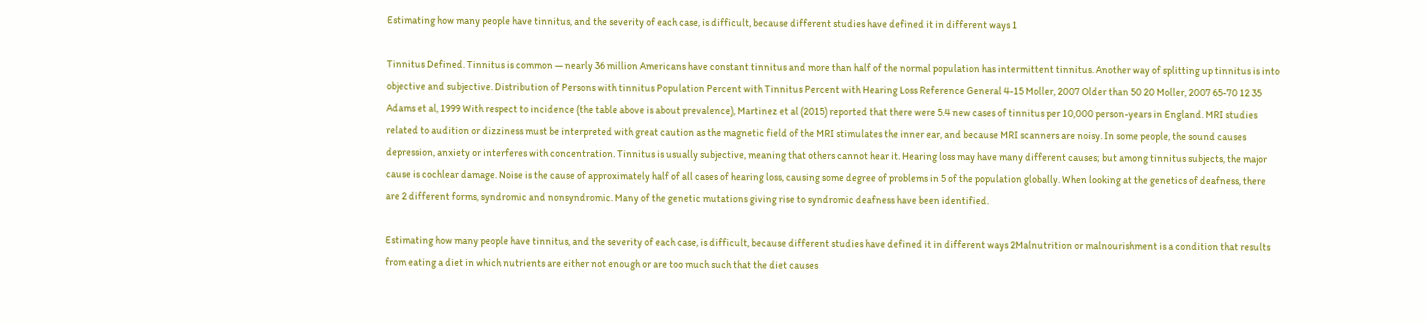Estimating how many people have tinnitus, and the severity of each case, is difficult, because different studies have defined it in different ways 1

Tinnitus Defined. Tinnitus is common — nearly 36 million Americans have constant tinnitus and more than half of the normal population has intermittent tinnitus. Another way of splitting up tinnitus is into objective and subjective. Distribution of Persons with tinnitus Population Percent with Tinnitus Percent with Hearing Loss Reference General 4-15 Moller, 2007 Older than 50 20 Moller, 2007 65-70 12 35 Adams et al, 1999 With respect to incidence (the table above is about prevalence), Martinez et al (2015) reported that there were 5.4 new cases of tinnitus per 10,000 person-years in England. MRI studies related to audition or dizziness must be interpreted with great caution as the magnetic field of the MRI stimulates the inner ear, and because MRI scanners are noisy. In some people, the sound causes depression, anxiety or interferes with concentration. Tinnitus is usually subjective, meaning that others cannot hear it. Hearing loss may have many different causes; but among tinnitus subjects, the major cause is cochlear damage. Noise is the cause of approximately half of all cases of hearing loss, causing some degree of problems in 5 of the population globally. When looking at the genetics of deafness, there are 2 different forms, syndromic and nonsyndromic. Many of the genetic mutations giving rise to syndromic deafness have been identified.

Estimating how many people have tinnitus, and the severity of each case, is difficult, because different studies have defined it in different ways 2Malnutrition or malnourishment is a condition that results from eating a diet in which nutrients are either not enough or are too much such that the diet causes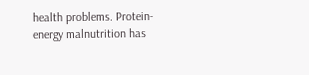health problems. Protein-energy malnutrition has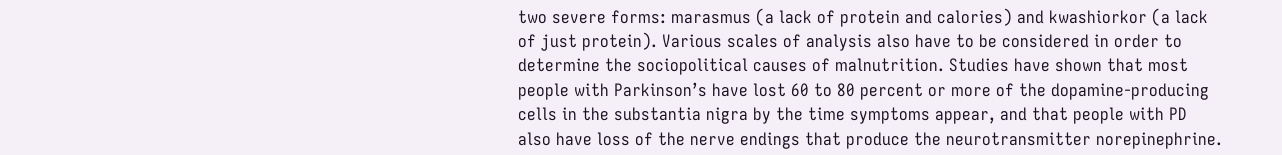two severe forms: marasmus (a lack of protein and calories) and kwashiorkor (a lack of just protein). Various scales of analysis also have to be considered in order to determine the sociopolitical causes of malnutrition. Studies have shown that most people with Parkinson’s have lost 60 to 80 percent or more of the dopamine-producing cells in the substantia nigra by the time symptoms appear, and that people with PD also have loss of the nerve endings that produce the neurotransmitter norepinephrine.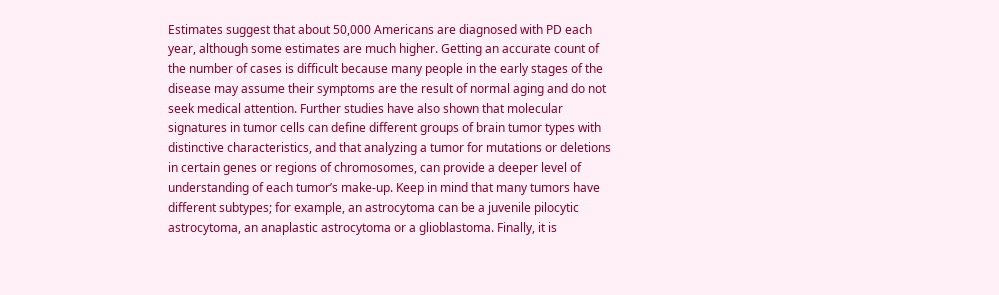Estimates suggest that about 50,000 Americans are diagnosed with PD each year, although some estimates are much higher. Getting an accurate count of the number of cases is difficult because many people in the early stages of the disease may assume their symptoms are the result of normal aging and do not seek medical attention. Further studies have also shown that molecular signatures in tumor cells can define different groups of brain tumor types with distinctive characteristics, and that analyzing a tumor for mutations or deletions in certain genes or regions of chromosomes, can provide a deeper level of understanding of each tumor’s make-up. Keep in mind that many tumors have different subtypes; for example, an astrocytoma can be a juvenile pilocytic astrocytoma, an anaplastic astrocytoma or a glioblastoma. Finally, it is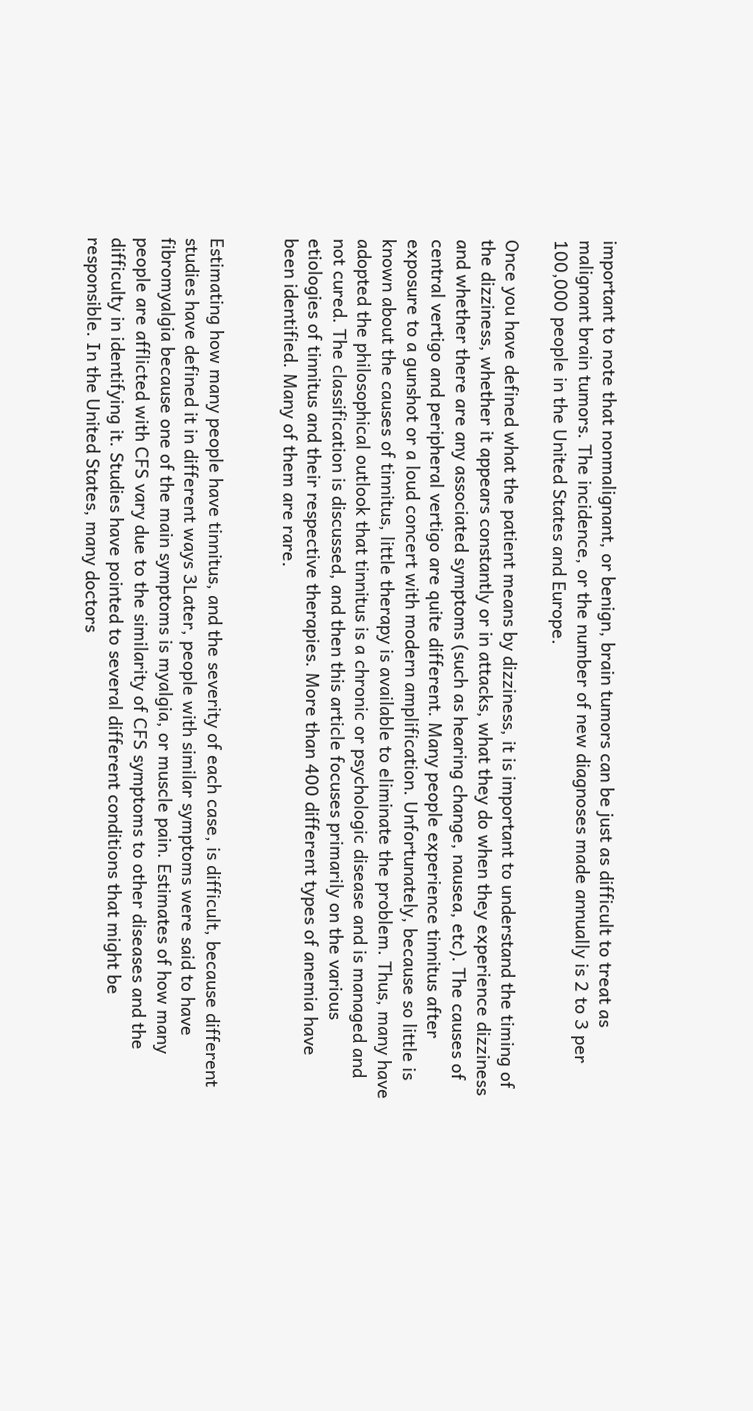important to note that nonmalignant, or benign, brain tumors can be just as difficult to treat as malignant brain tumors. The incidence, or the number of new diagnoses made annually is 2 to 3 per 100,000 people in the United States and Europe.

Once you have defined what the patient means by dizziness, it is important to understand the timing of the dizziness, whether it appears constantly or in attacks, what they do when they experience dizziness and whether there are any associated symptoms (such as hearing change, nausea, etc). The causes of central vertigo and peripheral vertigo are quite different. Many people experience tinnitus after exposure to a gunshot or a loud concert with modern amplification. Unfortunately, because so little is known about the causes of tinnitus, little therapy is available to eliminate the problem. Thus, many have adopted the philosophical outlook that tinnitus is a chronic or psychologic disease and is managed and not cured. The classification is discussed, and then this article focuses primarily on the various etiologies of tinnitus and their respective therapies. More than 400 different types of anemia have been identified. Many of them are rare.


Estimating how many people have tinnitus, and the severity of each case, is difficult, because different studies have defined it in different ways 3Later, people with similar symptoms were said to have fibromyalgia because one of the main symptoms is myalgia, or muscle pain. Estimates of how many people are afflicted with CFS vary due to the similarity of CFS symptoms to other diseases and the difficulty in identifying it. Studies have pointed to several different conditions that might be responsible. In the United States, many doctors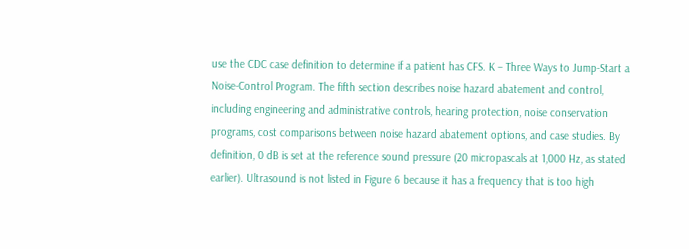use the CDC case definition to determine if a patient has CFS. K – Three Ways to Jump-Start a Noise-Control Program. The fifth section describes noise hazard abatement and control, including engineering and administrative controls, hearing protection, noise conservation programs, cost comparisons between noise hazard abatement options, and case studies. By definition, 0 dB is set at the reference sound pressure (20 micropascals at 1,000 Hz, as stated earlier). Ultrasound is not listed in Figure 6 because it has a frequency that is too high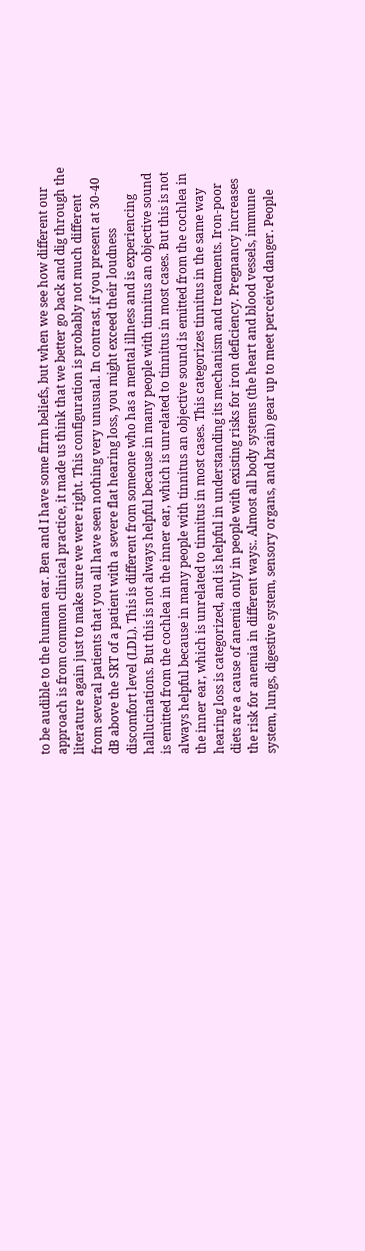to be audible to the human ear. Ben and I have some firm beliefs, but when we see how different our approach is from common clinical practice, it made us think that we better go back and dig through the literature again just to make sure we were right. This configuration is probably not much different from several patients that you all have seen nothing very unusual. In contrast, if you present at 30-40 dB above the SRT of a patient with a severe flat hearing loss, you might exceed their loudness discomfort level (LDL). This is different from someone who has a mental illness and is experiencing hallucinations. But this is not always helpful because in many people with tinnitus an objective sound is emitted from the cochlea in the inner ear, which is unrelated to tinnitus in most cases. But this is not always helpful because in many people with tinnitus an objective sound is emitted from the cochlea in the inner ear, which is unrelated to tinnitus in most cases. This categorizes tinnitus in the same way hearing loss is categorized, and is helpful in understanding its mechanism and treatments. Iron-poor diets are a cause of anemia only in people with existing risks for iron deficiency. Pregnancy increases the risk for anemia in different ways:. Almost all body systems (the heart and blood vessels, immune system, lungs, digestive system, sensory organs, and brain) gear up to meet perceived danger. People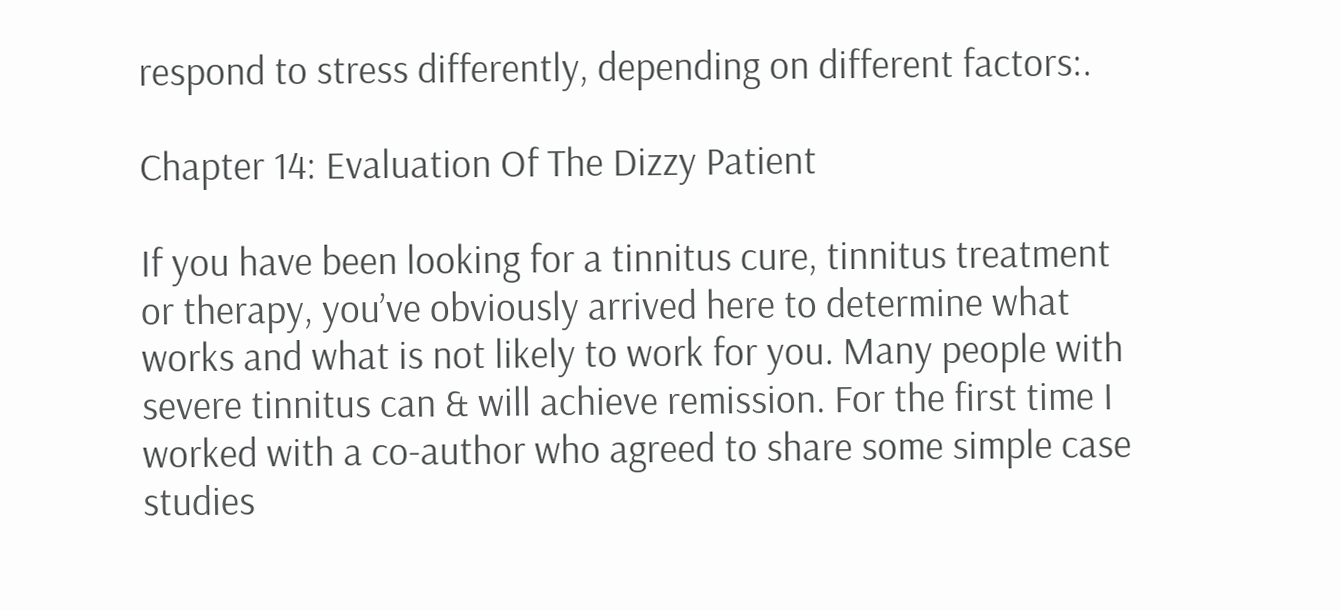respond to stress differently, depending on different factors:.

Chapter 14: Evaluation Of The Dizzy Patient

If you have been looking for a tinnitus cure, tinnitus treatment or therapy, you’ve obviously arrived here to determine what works and what is not likely to work for you. Many people with severe tinnitus can & will achieve remission. For the first time I worked with a co-author who agreed to share some simple case studies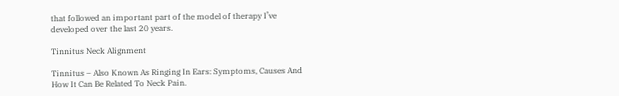that followed an important part of the model of therapy I’ve developed over the last 20 years.

Tinnitus Neck Alignment

Tinnitus – Also Known As Ringing In Ears: Symptoms, Causes And How It Can Be Related To Neck Pain.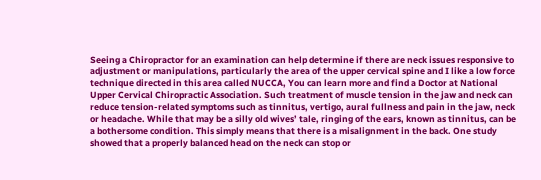Seeing a Chiropractor for an examination can help determine if there are neck issues responsive to adjustment or manipulations, particularly the area of the upper cervical spine and I like a low force technique directed in this area called NUCCA, You can learn more and find a Doctor at National Upper Cervical Chiropractic Association. Such treatment of muscle tension in the jaw and neck can reduce tension-related symptoms such as tinnitus, vertigo, aural fullness and pain in the jaw, neck or headache. While that may be a silly old wives’ tale, ringing of the ears, known as tinnitus, can be a bothersome condition. This simply means that there is a misalignment in the back. One study showed that a properly balanced head on the neck can stop or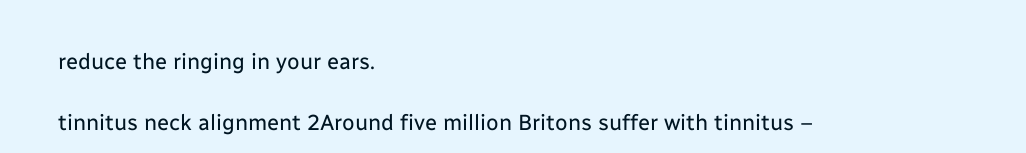reduce the ringing in your ears.

tinnitus neck alignment 2Around five million Britons suffer with tinnitus –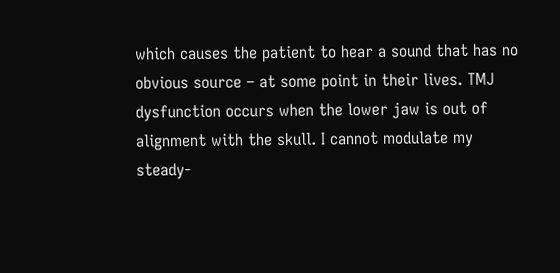which causes the patient to hear a sound that has no obvious source – at some point in their lives. TMJ dysfunction occurs when the lower jaw is out of alignment with the skull. I cannot modulate my steady-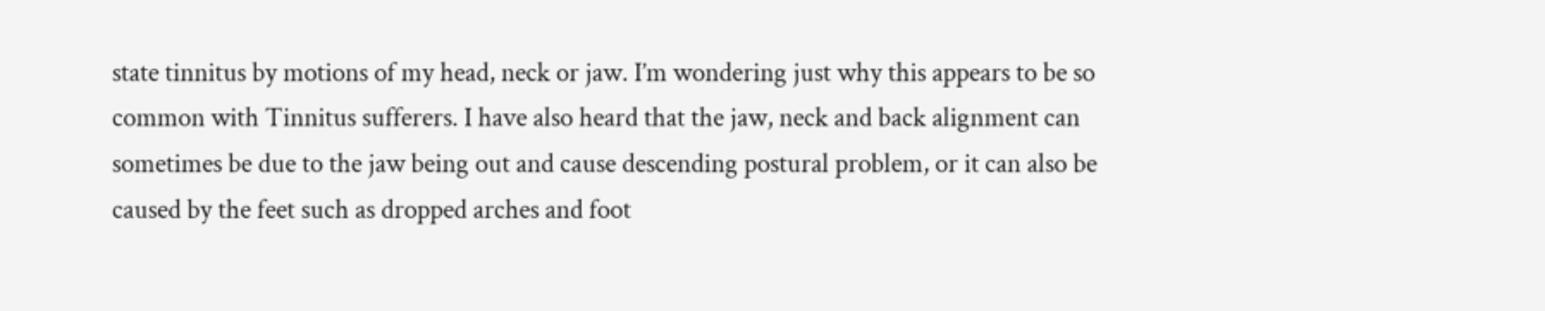state tinnitus by motions of my head, neck or jaw. I’m wondering just why this appears to be so common with Tinnitus sufferers. I have also heard that the jaw, neck and back alignment can sometimes be due to the jaw being out and cause descending postural problem, or it can also be caused by the feet such as dropped arches and foot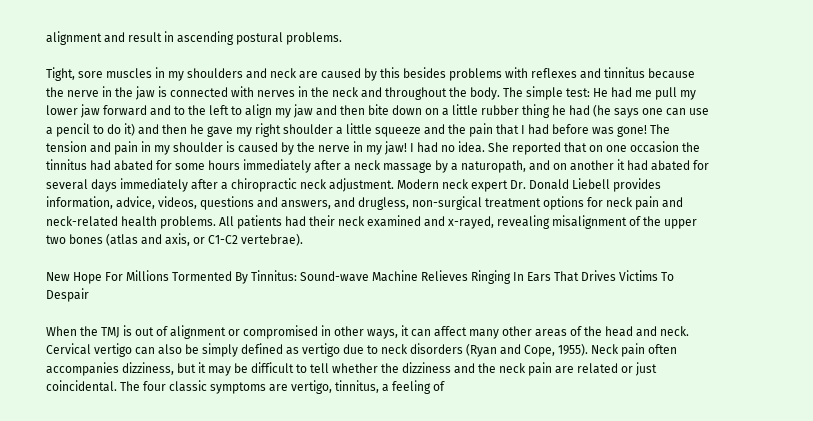alignment and result in ascending postural problems.

Tight, sore muscles in my shoulders and neck are caused by this besides problems with reflexes and tinnitus because the nerve in the jaw is connected with nerves in the neck and throughout the body. The simple test: He had me pull my lower jaw forward and to the left to align my jaw and then bite down on a little rubber thing he had (he says one can use a pencil to do it) and then he gave my right shoulder a little squeeze and the pain that I had before was gone! The tension and pain in my shoulder is caused by the nerve in my jaw! I had no idea. She reported that on one occasion the tinnitus had abated for some hours immediately after a neck massage by a naturopath, and on another it had abated for several days immediately after a chiropractic neck adjustment. Modern neck expert Dr. Donald Liebell provides information, advice, videos, questions and answers, and drugless, non-surgical treatment options for neck pain and neck-related health problems. All patients had their neck examined and x-rayed, revealing misalignment of the upper two bones (atlas and axis, or C1-C2 vertebrae).

New Hope For Millions Tormented By Tinnitus: Sound-wave Machine Relieves Ringing In Ears That Drives Victims To Despair

When the TMJ is out of alignment or compromised in other ways, it can affect many other areas of the head and neck. Cervical vertigo can also be simply defined as vertigo due to neck disorders (Ryan and Cope, 1955). Neck pain often accompanies dizziness, but it may be difficult to tell whether the dizziness and the neck pain are related or just coincidental. The four classic symptoms are vertigo, tinnitus, a feeling of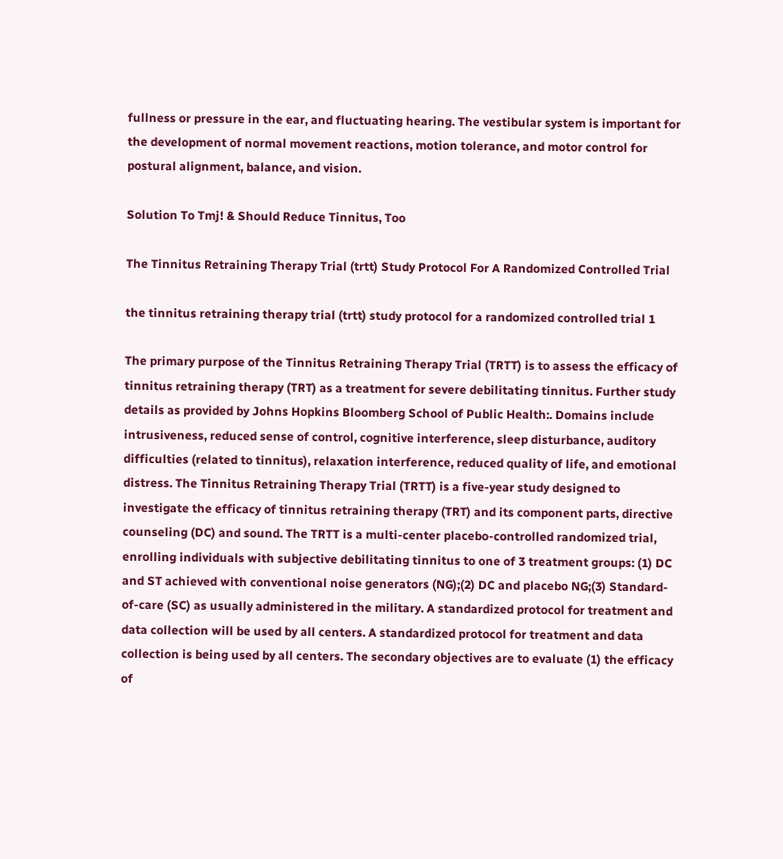fullness or pressure in the ear, and fluctuating hearing. The vestibular system is important for the development of normal movement reactions, motion tolerance, and motor control for postural alignment, balance, and vision.

Solution To Tmj! & Should Reduce Tinnitus, Too

The Tinnitus Retraining Therapy Trial (trtt) Study Protocol For A Randomized Controlled Trial

the tinnitus retraining therapy trial (trtt) study protocol for a randomized controlled trial 1

The primary purpose of the Tinnitus Retraining Therapy Trial (TRTT) is to assess the efficacy of tinnitus retraining therapy (TRT) as a treatment for severe debilitating tinnitus. Further study details as provided by Johns Hopkins Bloomberg School of Public Health:. Domains include intrusiveness, reduced sense of control, cognitive interference, sleep disturbance, auditory difficulties (related to tinnitus), relaxation interference, reduced quality of life, and emotional distress. The Tinnitus Retraining Therapy Trial (TRTT) is a five-year study designed to investigate the efficacy of tinnitus retraining therapy (TRT) and its component parts, directive counseling (DC) and sound. The TRTT is a multi-center placebo-controlled randomized trial, enrolling individuals with subjective debilitating tinnitus to one of 3 treatment groups: (1) DC and ST achieved with conventional noise generators (NG);(2) DC and placebo NG;(3) Standard-of-care (SC) as usually administered in the military. A standardized protocol for treatment and data collection will be used by all centers. A standardized protocol for treatment and data collection is being used by all centers. The secondary objectives are to evaluate (1) the efficacy of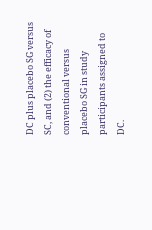DC plus placebo SG versus SC, and (2) the efficacy of conventional versus placebo SG in study participants assigned to DC.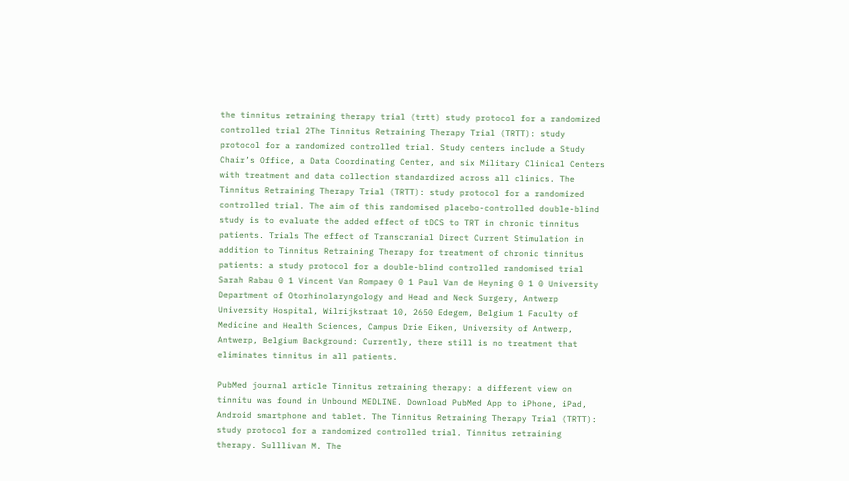the tinnitus retraining therapy trial (trtt) study protocol for a randomized controlled trial 2The Tinnitus Retraining Therapy Trial (TRTT): study protocol for a randomized controlled trial. Study centers include a Study Chair’s Office, a Data Coordinating Center, and six Military Clinical Centers with treatment and data collection standardized across all clinics. The Tinnitus Retraining Therapy Trial (TRTT): study protocol for a randomized controlled trial. The aim of this randomised placebo-controlled double-blind study is to evaluate the added effect of tDCS to TRT in chronic tinnitus patients. Trials The effect of Transcranial Direct Current Stimulation in addition to Tinnitus Retraining Therapy for treatment of chronic tinnitus patients: a study protocol for a double-blind controlled randomised trial Sarah Rabau 0 1 Vincent Van Rompaey 0 1 Paul Van de Heyning 0 1 0 University Department of Otorhinolaryngology and Head and Neck Surgery, Antwerp University Hospital, Wilrijkstraat 10, 2650 Edegem, Belgium 1 Faculty of Medicine and Health Sciences, Campus Drie Eiken, University of Antwerp, Antwerp, Belgium Background: Currently, there still is no treatment that eliminates tinnitus in all patients.

PubMed journal article Tinnitus retraining therapy: a different view on tinnitu was found in Unbound MEDLINE. Download PubMed App to iPhone, iPad, Android smartphone and tablet. The Tinnitus Retraining Therapy Trial (TRTT): study protocol for a randomized controlled trial. Tinnitus retraining therapy. Sulllivan M. The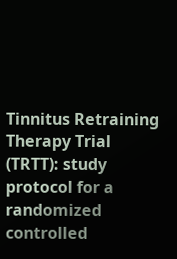Tinnitus Retraining Therapy Trial (TRTT): study protocol for a randomized controlled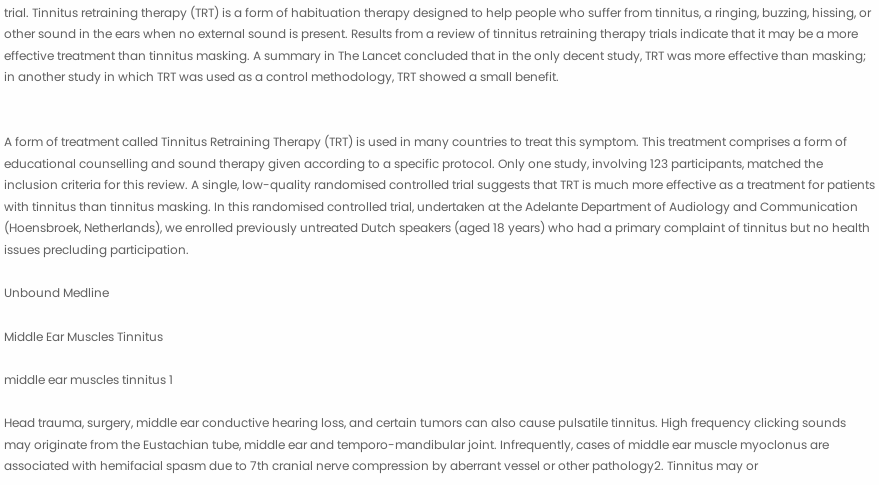trial. Tinnitus retraining therapy (TRT) is a form of habituation therapy designed to help people who suffer from tinnitus, a ringing, buzzing, hissing, or other sound in the ears when no external sound is present. Results from a review of tinnitus retraining therapy trials indicate that it may be a more effective treatment than tinnitus masking. A summary in The Lancet concluded that in the only decent study, TRT was more effective than masking; in another study in which TRT was used as a control methodology, TRT showed a small benefit.


A form of treatment called Tinnitus Retraining Therapy (TRT) is used in many countries to treat this symptom. This treatment comprises a form of educational counselling and sound therapy given according to a specific protocol. Only one study, involving 123 participants, matched the inclusion criteria for this review. A single, low-quality randomised controlled trial suggests that TRT is much more effective as a treatment for patients with tinnitus than tinnitus masking. In this randomised controlled trial, undertaken at the Adelante Department of Audiology and Communication (Hoensbroek, Netherlands), we enrolled previously untreated Dutch speakers (aged 18 years) who had a primary complaint of tinnitus but no health issues precluding participation.

Unbound Medline

Middle Ear Muscles Tinnitus

middle ear muscles tinnitus 1

Head trauma, surgery, middle ear conductive hearing loss, and certain tumors can also cause pulsatile tinnitus. High frequency clicking sounds may originate from the Eustachian tube, middle ear and temporo-mandibular joint. Infrequently, cases of middle ear muscle myoclonus are associated with hemifacial spasm due to 7th cranial nerve compression by aberrant vessel or other pathology2. Tinnitus may or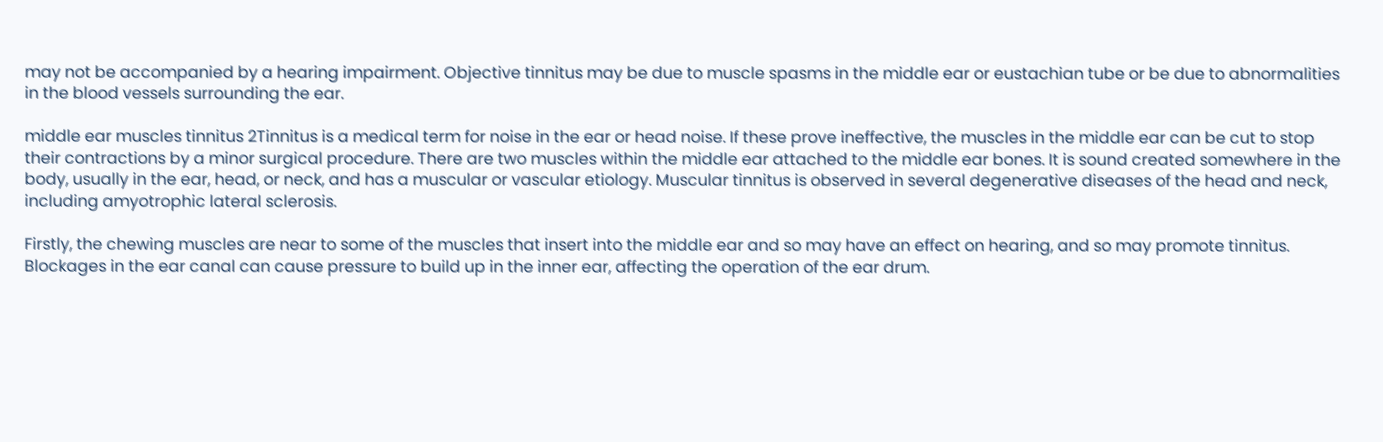may not be accompanied by a hearing impairment. Objective tinnitus may be due to muscle spasms in the middle ear or eustachian tube or be due to abnormalities in the blood vessels surrounding the ear.

middle ear muscles tinnitus 2Tinnitus is a medical term for noise in the ear or head noise. If these prove ineffective, the muscles in the middle ear can be cut to stop their contractions by a minor surgical procedure. There are two muscles within the middle ear attached to the middle ear bones. It is sound created somewhere in the body, usually in the ear, head, or neck, and has a muscular or vascular etiology. Muscular tinnitus is observed in several degenerative diseases of the head and neck, including amyotrophic lateral sclerosis.

Firstly, the chewing muscles are near to some of the muscles that insert into the middle ear and so may have an effect on hearing, and so may promote tinnitus. Blockages in the ear canal can cause pressure to build up in the inner ear, affecting the operation of the ear drum.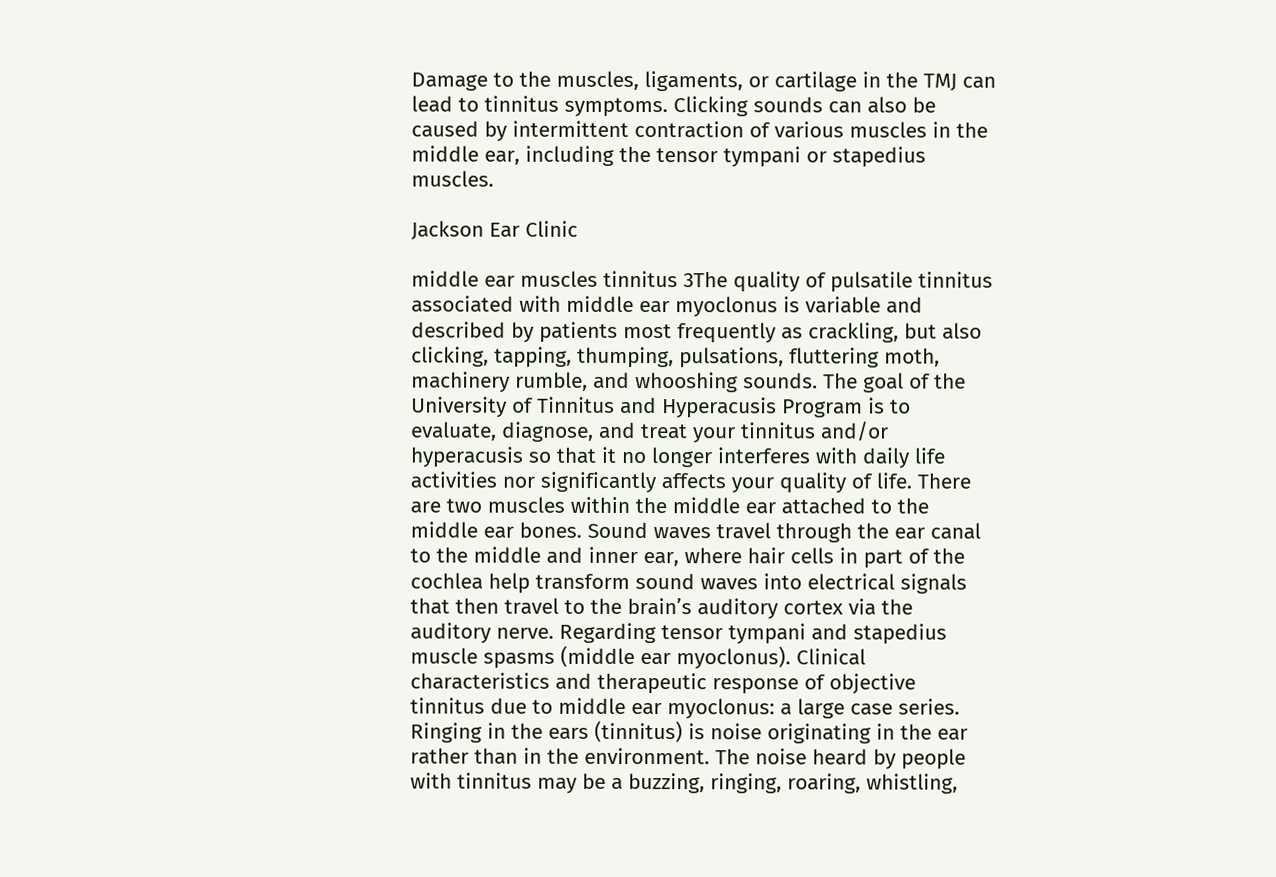Damage to the muscles, ligaments, or cartilage in the TMJ can lead to tinnitus symptoms. Clicking sounds can also be caused by intermittent contraction of various muscles in the middle ear, including the tensor tympani or stapedius muscles.

Jackson Ear Clinic

middle ear muscles tinnitus 3The quality of pulsatile tinnitus associated with middle ear myoclonus is variable and described by patients most frequently as crackling, but also clicking, tapping, thumping, pulsations, fluttering moth, machinery rumble, and whooshing sounds. The goal of the University of Tinnitus and Hyperacusis Program is to evaluate, diagnose, and treat your tinnitus and/or hyperacusis so that it no longer interferes with daily life activities nor significantly affects your quality of life. There are two muscles within the middle ear attached to the middle ear bones. Sound waves travel through the ear canal to the middle and inner ear, where hair cells in part of the cochlea help transform sound waves into electrical signals that then travel to the brain’s auditory cortex via the auditory nerve. Regarding tensor tympani and stapedius muscle spasms (middle ear myoclonus). Clinical characteristics and therapeutic response of objective tinnitus due to middle ear myoclonus: a large case series. Ringing in the ears (tinnitus) is noise originating in the ear rather than in the environment. The noise heard by people with tinnitus may be a buzzing, ringing, roaring, whistling,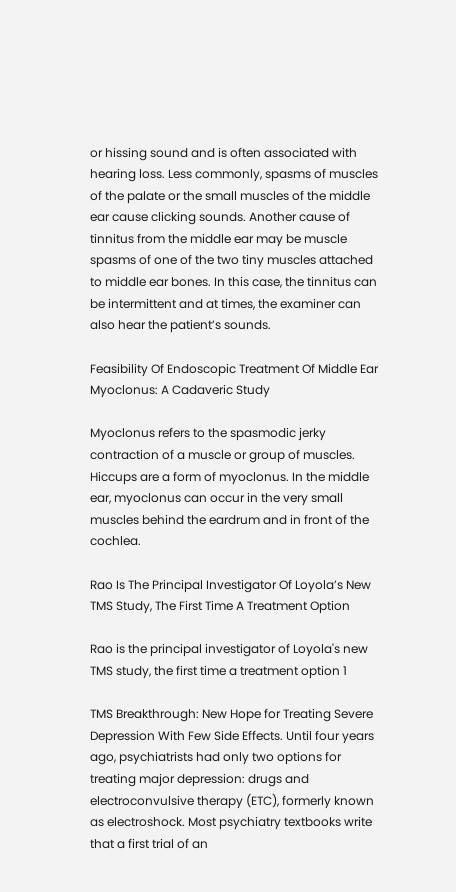or hissing sound and is often associated with hearing loss. Less commonly, spasms of muscles of the palate or the small muscles of the middle ear cause clicking sounds. Another cause of tinnitus from the middle ear may be muscle spasms of one of the two tiny muscles attached to middle ear bones. In this case, the tinnitus can be intermittent and at times, the examiner can also hear the patient’s sounds.

Feasibility Of Endoscopic Treatment Of Middle Ear Myoclonus: A Cadaveric Study

Myoclonus refers to the spasmodic jerky contraction of a muscle or group of muscles. Hiccups are a form of myoclonus. In the middle ear, myoclonus can occur in the very small muscles behind the eardrum and in front of the cochlea.

Rao Is The Principal Investigator Of Loyola’s New TMS Study, The First Time A Treatment Option

Rao is the principal investigator of Loyola's new TMS study, the first time a treatment option 1

TMS Breakthrough: New Hope for Treating Severe Depression With Few Side Effects. Until four years ago, psychiatrists had only two options for treating major depression: drugs and electroconvulsive therapy (ETC), formerly known as electroshock. Most psychiatry textbooks write that a first trial of an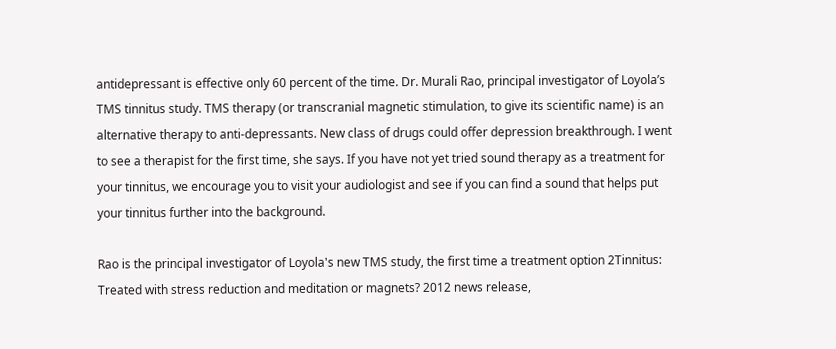antidepressant is effective only 60 percent of the time. Dr. Murali Rao, principal investigator of Loyola’s TMS tinnitus study. TMS therapy (or transcranial magnetic stimulation, to give its scientific name) is an alternative therapy to anti-depressants. New class of drugs could offer depression breakthrough. I went to see a therapist for the first time, she says. If you have not yet tried sound therapy as a treatment for your tinnitus, we encourage you to visit your audiologist and see if you can find a sound that helps put your tinnitus further into the background.

Rao is the principal investigator of Loyola's new TMS study, the first time a treatment option 2Tinnitus: Treated with stress reduction and meditation or magnets? 2012 news release,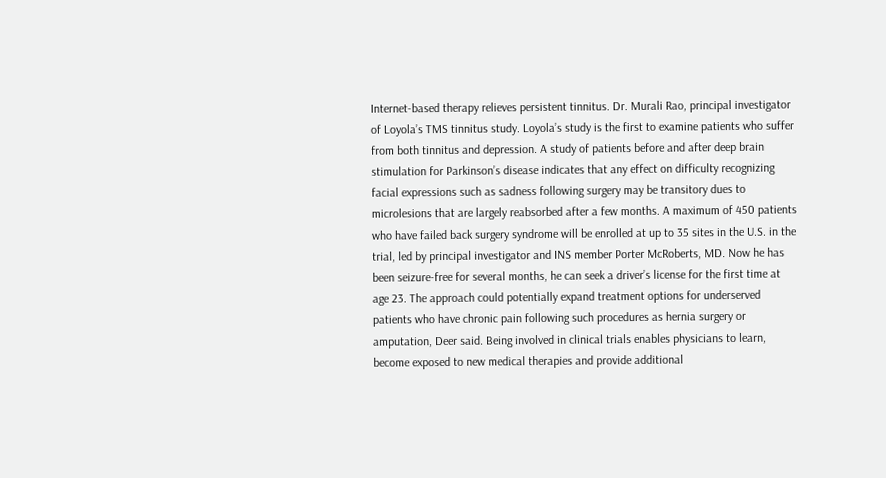Internet-based therapy relieves persistent tinnitus. Dr. Murali Rao, principal investigator of Loyola’s TMS tinnitus study. Loyola’s study is the first to examine patients who suffer from both tinnitus and depression. A study of patients before and after deep brain stimulation for Parkinson’s disease indicates that any effect on difficulty recognizing facial expressions such as sadness following surgery may be transitory dues to microlesions that are largely reabsorbed after a few months. A maximum of 450 patients who have failed back surgery syndrome will be enrolled at up to 35 sites in the U.S. in the trial, led by principal investigator and INS member Porter McRoberts, MD. Now he has been seizure-free for several months, he can seek a driver’s license for the first time at age 23. The approach could potentially expand treatment options for underserved patients who have chronic pain following such procedures as hernia surgery or amputation, Deer said. Being involved in clinical trials enables physicians to learn, become exposed to new medical therapies and provide additional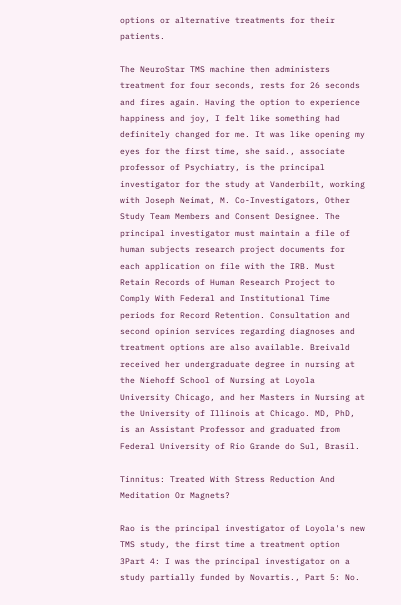options or alternative treatments for their patients.

The NeuroStar TMS machine then administers treatment for four seconds, rests for 26 seconds and fires again. Having the option to experience happiness and joy, I felt like something had definitely changed for me. It was like opening my eyes for the first time, she said., associate professor of Psychiatry, is the principal investigator for the study at Vanderbilt, working with Joseph Neimat, M. Co-Investigators, Other Study Team Members and Consent Designee. The principal investigator must maintain a file of human subjects research project documents for each application on file with the IRB. Must Retain Records of Human Research Project to Comply With Federal and Institutional Time periods for Record Retention. Consultation and second opinion services regarding diagnoses and treatment options are also available. Breivald received her undergraduate degree in nursing at the Niehoff School of Nursing at Loyola University Chicago, and her Masters in Nursing at the University of Illinois at Chicago. MD, PhD, is an Assistant Professor and graduated from Federal University of Rio Grande do Sul, Brasil.

Tinnitus: Treated With Stress Reduction And Meditation Or Magnets?

Rao is the principal investigator of Loyola's new TMS study, the first time a treatment option 3Part 4: I was the principal investigator on a study partially funded by Novartis., Part 5: No.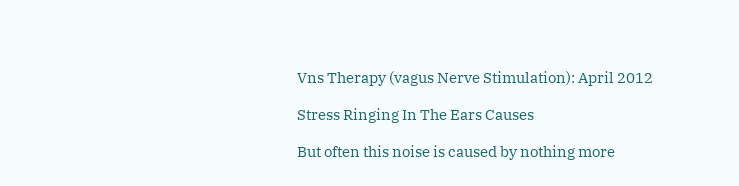Vns Therapy (vagus Nerve Stimulation): April 2012

Stress Ringing In The Ears Causes

But often this noise is caused by nothing more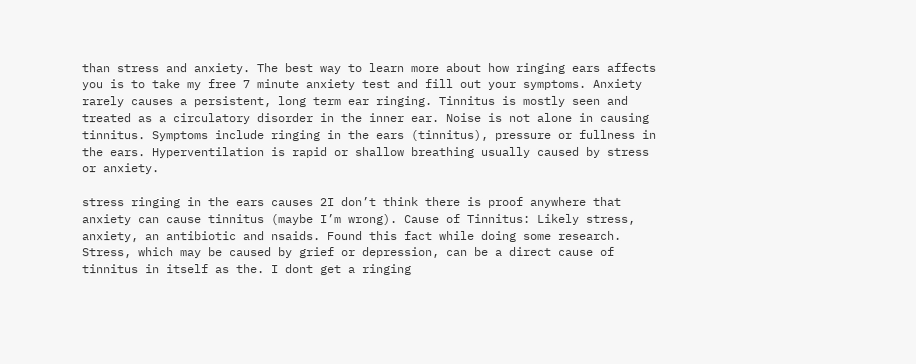than stress and anxiety. The best way to learn more about how ringing ears affects you is to take my free 7 minute anxiety test and fill out your symptoms. Anxiety rarely causes a persistent, long term ear ringing. Tinnitus is mostly seen and treated as a circulatory disorder in the inner ear. Noise is not alone in causing tinnitus. Symptoms include ringing in the ears (tinnitus), pressure or fullness in the ears. Hyperventilation is rapid or shallow breathing usually caused by stress or anxiety.

stress ringing in the ears causes 2I don’t think there is proof anywhere that anxiety can cause tinnitus (maybe I’m wrong). Cause of Tinnitus: Likely stress, anxiety, an antibiotic and nsaids. Found this fact while doing some research. Stress, which may be caused by grief or depression, can be a direct cause of tinnitus in itself as the. I dont get a ringing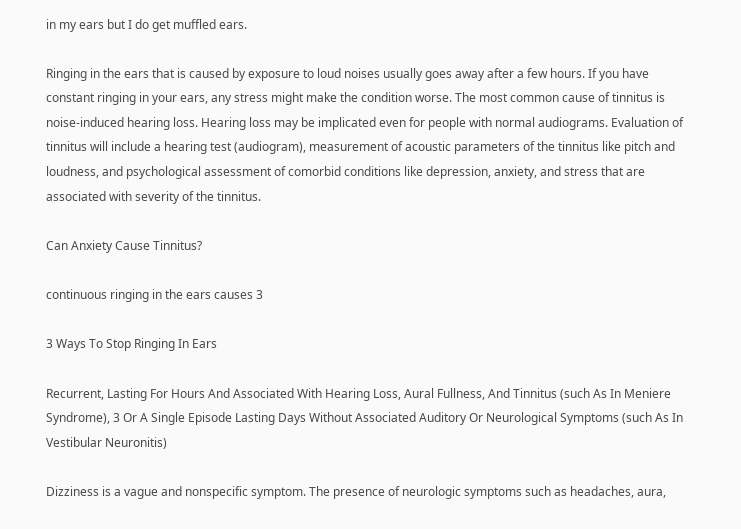in my ears but I do get muffled ears.

Ringing in the ears that is caused by exposure to loud noises usually goes away after a few hours. If you have constant ringing in your ears, any stress might make the condition worse. The most common cause of tinnitus is noise-induced hearing loss. Hearing loss may be implicated even for people with normal audiograms. Evaluation of tinnitus will include a hearing test (audiogram), measurement of acoustic parameters of the tinnitus like pitch and loudness, and psychological assessment of comorbid conditions like depression, anxiety, and stress that are associated with severity of the tinnitus.

Can Anxiety Cause Tinnitus?

continuous ringing in the ears causes 3

3 Ways To Stop Ringing In Ears

Recurrent, Lasting For Hours And Associated With Hearing Loss, Aural Fullness, And Tinnitus (such As In Meniere Syndrome), 3 Or A Single Episode Lasting Days Without Associated Auditory Or Neurological Symptoms (such As In Vestibular Neuronitis)

Dizziness is a vague and nonspecific symptom. The presence of neurologic symptoms such as headaches, aura,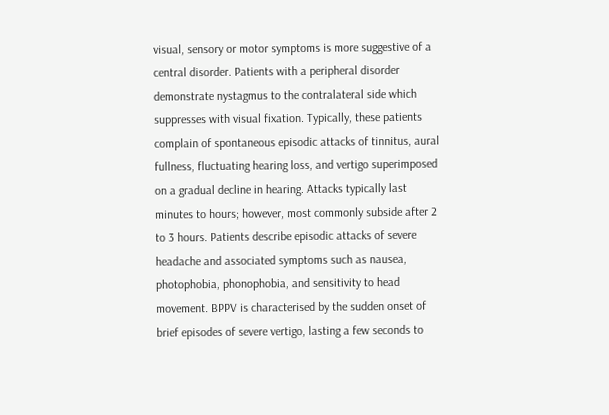visual, sensory or motor symptoms is more suggestive of a central disorder. Patients with a peripheral disorder demonstrate nystagmus to the contralateral side which suppresses with visual fixation. Typically, these patients complain of spontaneous episodic attacks of tinnitus, aural fullness, fluctuating hearing loss, and vertigo superimposed on a gradual decline in hearing. Attacks typically last minutes to hours; however, most commonly subside after 2 to 3 hours. Patients describe episodic attacks of severe headache and associated symptoms such as nausea, photophobia, phonophobia, and sensitivity to head movement. BPPV is characterised by the sudden onset of brief episodes of severe vertigo, lasting a few seconds to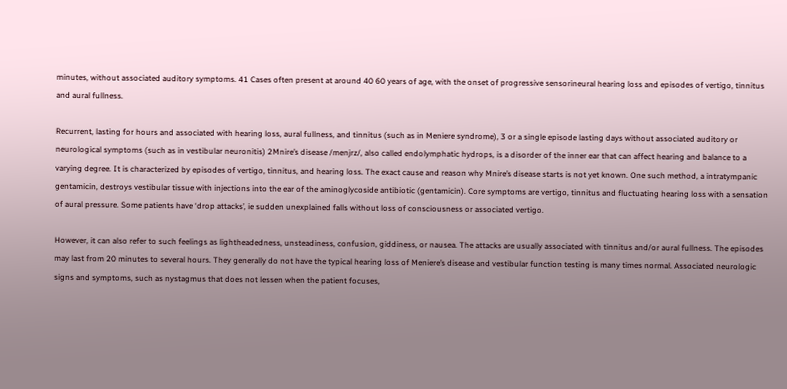minutes, without associated auditory symptoms. 41 Cases often present at around 40 60 years of age, with the onset of progressive sensorineural hearing loss and episodes of vertigo, tinnitus and aural fullness.

Recurrent, lasting for hours and associated with hearing loss, aural fullness, and tinnitus (such as in Meniere syndrome), 3 or a single episode lasting days without associated auditory or neurological symptoms (such as in vestibular neuronitis) 2Mnire’s disease /menjrz/, also called endolymphatic hydrops, is a disorder of the inner ear that can affect hearing and balance to a varying degree. It is characterized by episodes of vertigo, tinnitus, and hearing loss. The exact cause and reason why Mnire’s disease starts is not yet known. One such method, a intratympanic gentamicin, destroys vestibular tissue with injections into the ear of the aminoglycoside antibiotic (gentamicin). Core symptoms are vertigo, tinnitus and fluctuating hearing loss with a sensation of aural pressure. Some patients have ‘drop attacks’, ie sudden unexplained falls without loss of consciousness or associated vertigo.

However, it can also refer to such feelings as lightheadedness, unsteadiness, confusion, giddiness, or nausea. The attacks are usually associated with tinnitus and/or aural fullness. The episodes may last from 20 minutes to several hours. They generally do not have the typical hearing loss of Meniere’s disease and vestibular function testing is many times normal. Associated neurologic signs and symptoms, such as nystagmus that does not lessen when the patient focuses,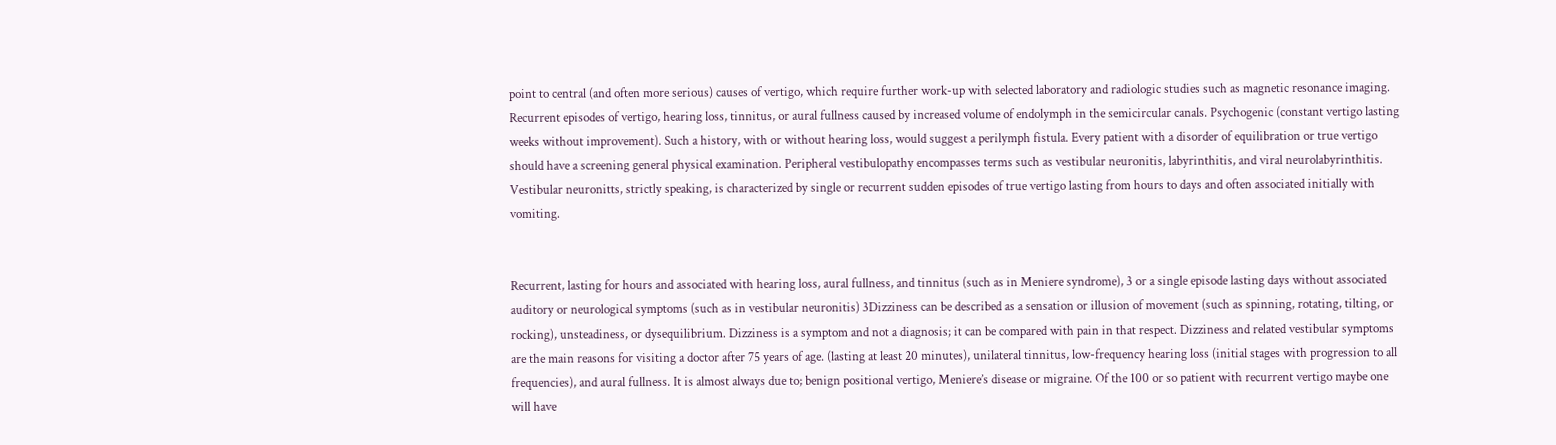point to central (and often more serious) causes of vertigo, which require further work-up with selected laboratory and radiologic studies such as magnetic resonance imaging. Recurrent episodes of vertigo, hearing loss, tinnitus, or aural fullness caused by increased volume of endolymph in the semicircular canals. Psychogenic (constant vertigo lasting weeks without improvement). Such a history, with or without hearing loss, would suggest a perilymph fistula. Every patient with a disorder of equilibration or true vertigo should have a screening general physical examination. Peripheral vestibulopathy encompasses terms such as vestibular neuronitis, labyrinthitis, and viral neurolabyrinthitis. Vestibular neuronitts, strictly speaking, is characterized by single or recurrent sudden episodes of true vertigo lasting from hours to days and often associated initially with vomiting.


Recurrent, lasting for hours and associated with hearing loss, aural fullness, and tinnitus (such as in Meniere syndrome), 3 or a single episode lasting days without associated auditory or neurological symptoms (such as in vestibular neuronitis) 3Dizziness can be described as a sensation or illusion of movement (such as spinning, rotating, tilting, or rocking), unsteadiness, or dysequilibrium. Dizziness is a symptom and not a diagnosis; it can be compared with pain in that respect. Dizziness and related vestibular symptoms are the main reasons for visiting a doctor after 75 years of age. (lasting at least 20 minutes), unilateral tinnitus, low-frequency hearing loss (initial stages with progression to all frequencies), and aural fullness. It is almost always due to; benign positional vertigo, Meniere’s disease or migraine. Of the 100 or so patient with recurrent vertigo maybe one will have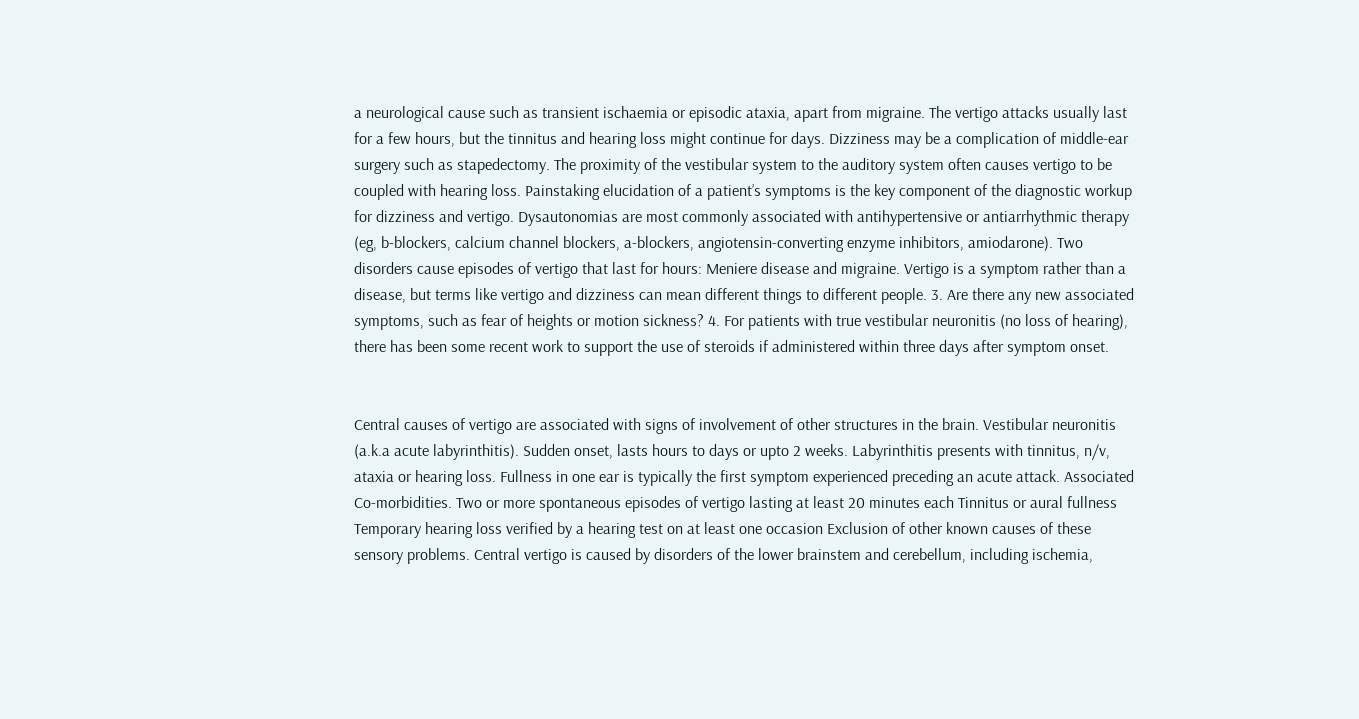a neurological cause such as transient ischaemia or episodic ataxia, apart from migraine. The vertigo attacks usually last for a few hours, but the tinnitus and hearing loss might continue for days. Dizziness may be a complication of middle-ear surgery such as stapedectomy. The proximity of the vestibular system to the auditory system often causes vertigo to be coupled with hearing loss. Painstaking elucidation of a patient’s symptoms is the key component of the diagnostic workup for dizziness and vertigo. Dysautonomias are most commonly associated with antihypertensive or antiarrhythmic therapy (eg, b-blockers, calcium channel blockers, a-blockers, angiotensin-converting enzyme inhibitors, amiodarone). Two disorders cause episodes of vertigo that last for hours: Meniere disease and migraine. Vertigo is a symptom rather than a disease, but terms like vertigo and dizziness can mean different things to different people. 3. Are there any new associated symptoms, such as fear of heights or motion sickness? 4. For patients with true vestibular neuronitis (no loss of hearing), there has been some recent work to support the use of steroids if administered within three days after symptom onset.


Central causes of vertigo are associated with signs of involvement of other structures in the brain. Vestibular neuronitis (a.k.a acute labyrinthitis). Sudden onset, lasts hours to days or upto 2 weeks. Labyrinthitis presents with tinnitus, n/v, ataxia or hearing loss. Fullness in one ear is typically the first symptom experienced preceding an acute attack. Associated Co-morbidities. Two or more spontaneous episodes of vertigo lasting at least 20 minutes each Tinnitus or aural fullness Temporary hearing loss verified by a hearing test on at least one occasion Exclusion of other known causes of these sensory problems. Central vertigo is caused by disorders of the lower brainstem and cerebellum, including ischemia,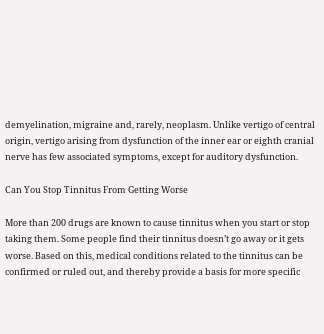demyelination, migraine and, rarely, neoplasm. Unlike vertigo of central origin, vertigo arising from dysfunction of the inner ear or eighth cranial nerve has few associated symptoms, except for auditory dysfunction.

Can You Stop Tinnitus From Getting Worse

More than 200 drugs are known to cause tinnitus when you start or stop taking them. Some people find their tinnitus doesn’t go away or it gets worse. Based on this, medical conditions related to the tinnitus can be confirmed or ruled out, and thereby provide a basis for more specific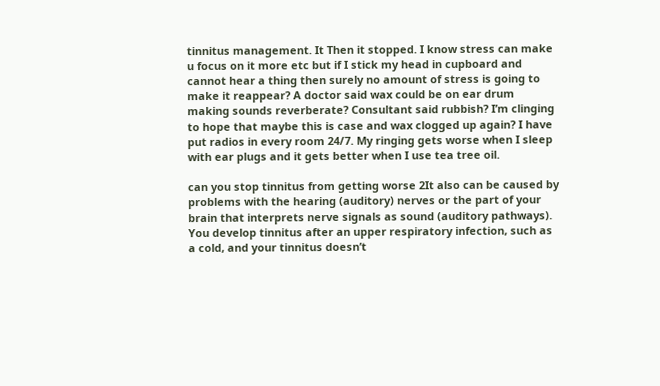tinnitus management. It Then it stopped. I know stress can make u focus on it more etc but if I stick my head in cupboard and cannot hear a thing then surely no amount of stress is going to make it reappear? A doctor said wax could be on ear drum making sounds reverberate? Consultant said rubbish? I’m clinging to hope that maybe this is case and wax clogged up again? I have put radios in every room 24/7. My ringing gets worse when I sleep with ear plugs and it gets better when I use tea tree oil.

can you stop tinnitus from getting worse 2It also can be caused by problems with the hearing (auditory) nerves or the part of your brain that interprets nerve signals as sound (auditory pathways). You develop tinnitus after an upper respiratory infection, such as a cold, and your tinnitus doesn’t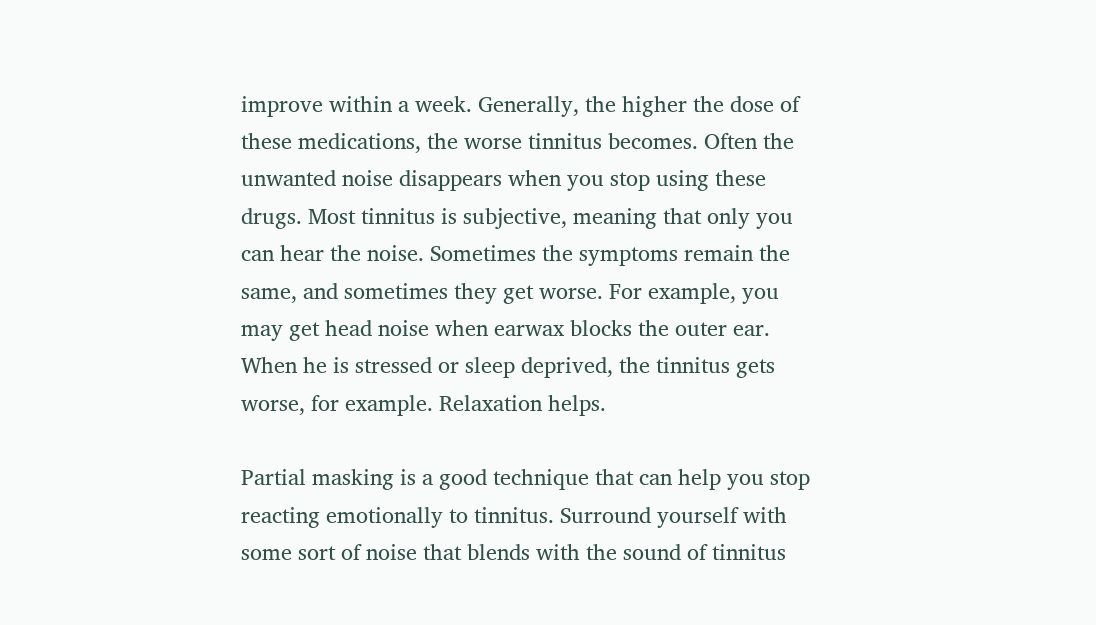improve within a week. Generally, the higher the dose of these medications, the worse tinnitus becomes. Often the unwanted noise disappears when you stop using these drugs. Most tinnitus is subjective, meaning that only you can hear the noise. Sometimes the symptoms remain the same, and sometimes they get worse. For example, you may get head noise when earwax blocks the outer ear. When he is stressed or sleep deprived, the tinnitus gets worse, for example. Relaxation helps.

Partial masking is a good technique that can help you stop reacting emotionally to tinnitus. Surround yourself with some sort of noise that blends with the sound of tinnitus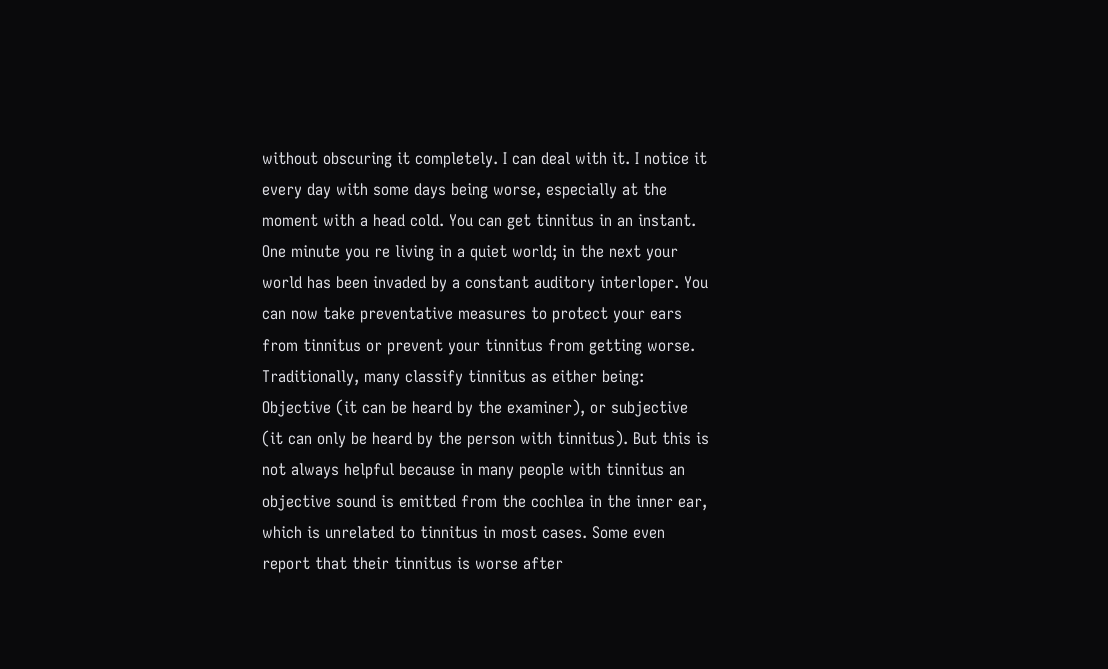without obscuring it completely. I can deal with it. I notice it every day with some days being worse, especially at the moment with a head cold. You can get tinnitus in an instant. One minute you re living in a quiet world; in the next your world has been invaded by a constant auditory interloper. You can now take preventative measures to protect your ears from tinnitus or prevent your tinnitus from getting worse. Traditionally, many classify tinnitus as either being: Objective (it can be heard by the examiner), or subjective (it can only be heard by the person with tinnitus). But this is not always helpful because in many people with tinnitus an objective sound is emitted from the cochlea in the inner ear, which is unrelated to tinnitus in most cases. Some even report that their tinnitus is worse after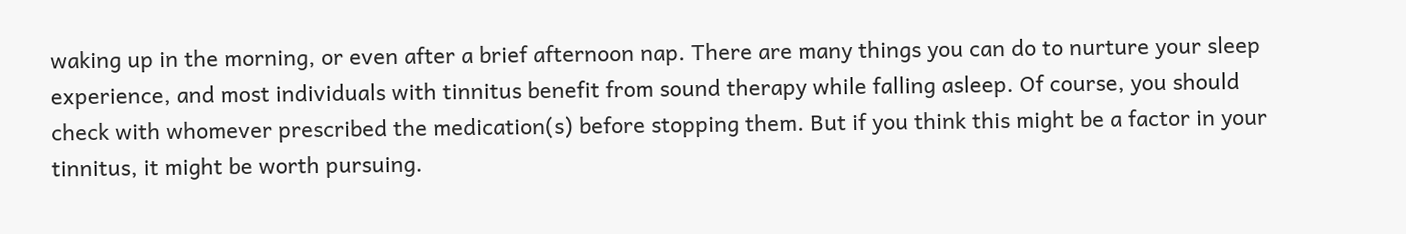waking up in the morning, or even after a brief afternoon nap. There are many things you can do to nurture your sleep experience, and most individuals with tinnitus benefit from sound therapy while falling asleep. Of course, you should check with whomever prescribed the medication(s) before stopping them. But if you think this might be a factor in your tinnitus, it might be worth pursuing.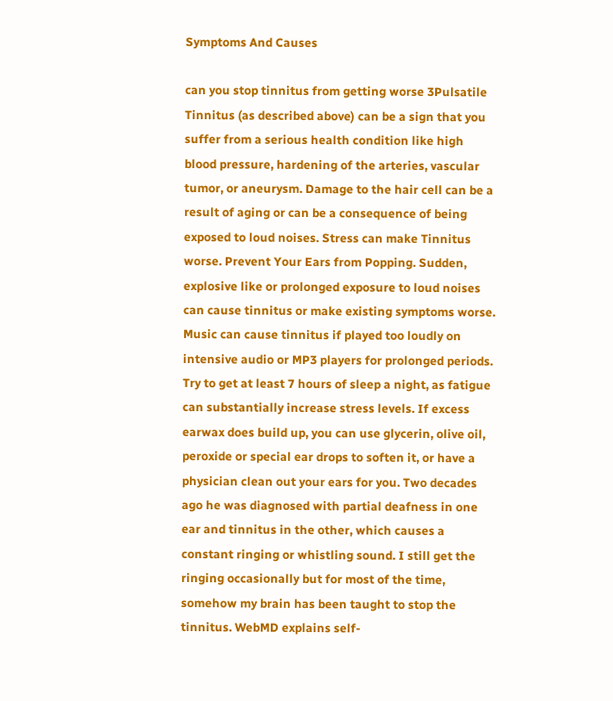Symptoms And Causes

can you stop tinnitus from getting worse 3Pulsatile Tinnitus (as described above) can be a sign that you suffer from a serious health condition like high blood pressure, hardening of the arteries, vascular tumor, or aneurysm. Damage to the hair cell can be a result of aging or can be a consequence of being exposed to loud noises. Stress can make Tinnitus worse. Prevent Your Ears from Popping. Sudden, explosive like or prolonged exposure to loud noises can cause tinnitus or make existing symptoms worse. Music can cause tinnitus if played too loudly on intensive audio or MP3 players for prolonged periods. Try to get at least 7 hours of sleep a night, as fatigue can substantially increase stress levels. If excess earwax does build up, you can use glycerin, olive oil, peroxide or special ear drops to soften it, or have a physician clean out your ears for you. Two decades ago he was diagnosed with partial deafness in one ear and tinnitus in the other, which causes a constant ringing or whistling sound. I still get the ringing occasionally but for most of the time, somehow my brain has been taught to stop the tinnitus. WebMD explains self-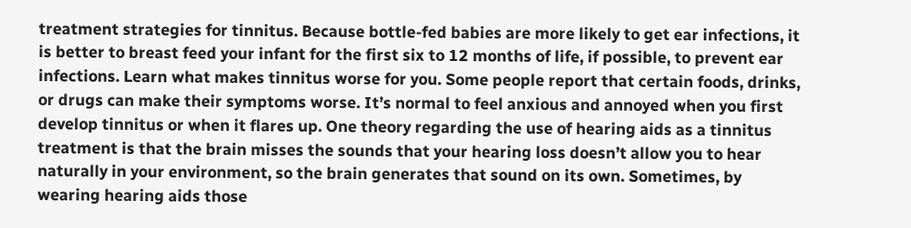treatment strategies for tinnitus. Because bottle-fed babies are more likely to get ear infections, it is better to breast feed your infant for the first six to 12 months of life, if possible, to prevent ear infections. Learn what makes tinnitus worse for you. Some people report that certain foods, drinks, or drugs can make their symptoms worse. It’s normal to feel anxious and annoyed when you first develop tinnitus or when it flares up. One theory regarding the use of hearing aids as a tinnitus treatment is that the brain misses the sounds that your hearing loss doesn’t allow you to hear naturally in your environment, so the brain generates that sound on its own. Sometimes, by wearing hearing aids those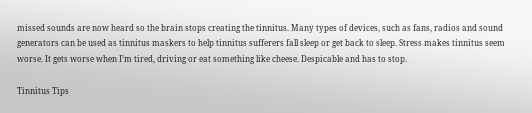missed sounds are now heard so the brain stops creating the tinnitus. Many types of devices, such as fans, radios and sound generators can be used as tinnitus maskers to help tinnitus sufferers fall sleep or get back to sleep. Stress makes tinnitus seem worse. It gets worse when I’m tired, driving or eat something like cheese. Despicable and has to stop.

Tinnitus Tips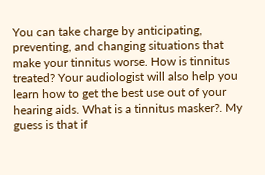You can take charge by anticipating, preventing, and changing situations that make your tinnitus worse. How is tinnitus treated? Your audiologist will also help you learn how to get the best use out of your hearing aids. What is a tinnitus masker?. My guess is that if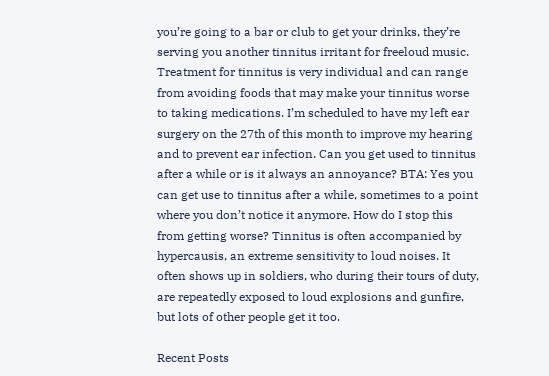you’re going to a bar or club to get your drinks, they’re serving you another tinnitus irritant for freeloud music. Treatment for tinnitus is very individual and can range from avoiding foods that may make your tinnitus worse to taking medications. I’m scheduled to have my left ear surgery on the 27th of this month to improve my hearing and to prevent ear infection. Can you get used to tinnitus after a while or is it always an annoyance? BTA: Yes you can get use to tinnitus after a while, sometimes to a point where you don’t notice it anymore. How do I stop this from getting worse? Tinnitus is often accompanied by hypercausis, an extreme sensitivity to loud noises. It often shows up in soldiers, who during their tours of duty, are repeatedly exposed to loud explosions and gunfire, but lots of other people get it too.

Recent Posts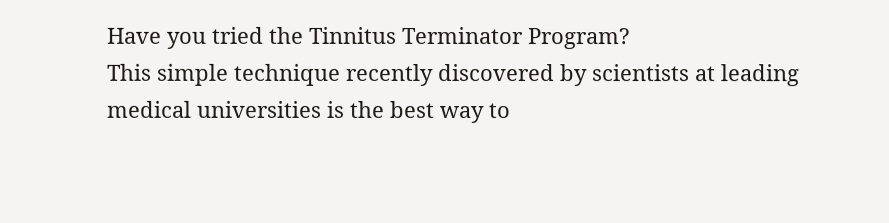Have you tried the Tinnitus Terminator Program?
This simple technique recently discovered by scientists at leading medical universities is the best way to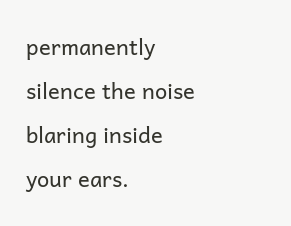permanently silence the noise blaring inside your ears.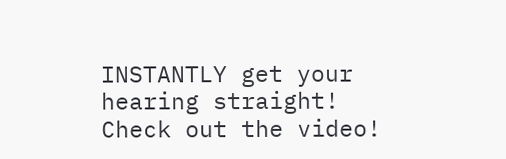INSTANTLY get your hearing straight!
Check out the video!